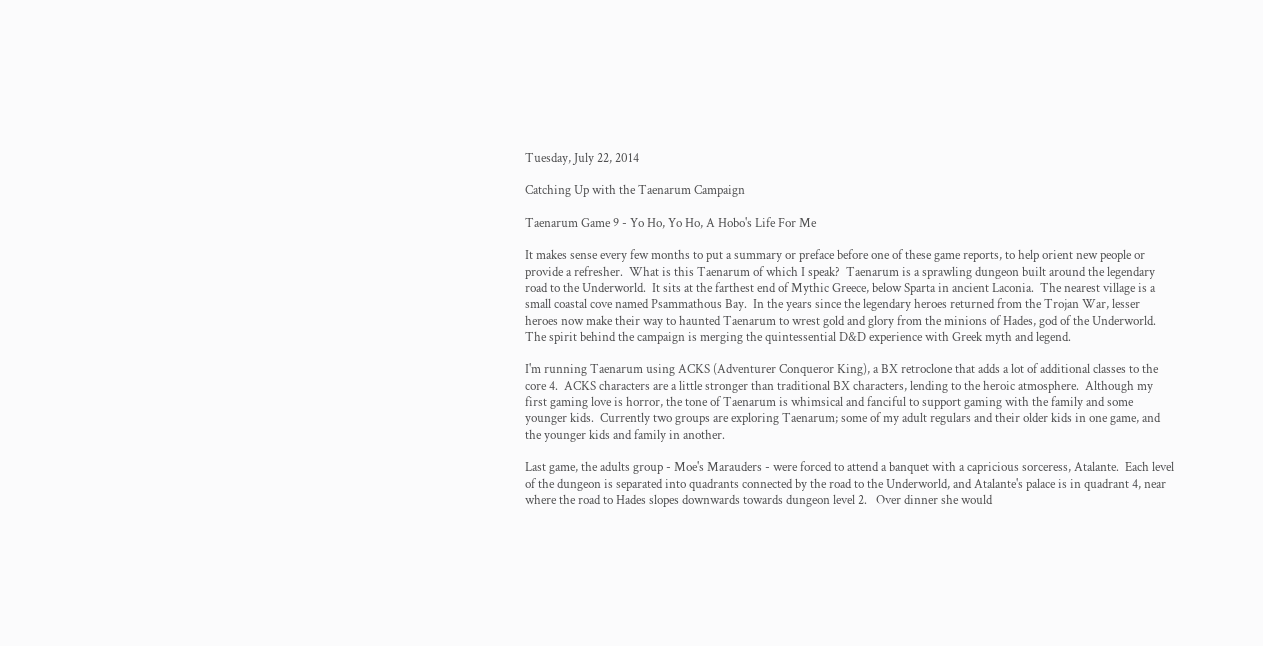Tuesday, July 22, 2014

Catching Up with the Taenarum Campaign

Taenarum Game 9 - Yo Ho, Yo Ho, A Hobo's Life For Me

It makes sense every few months to put a summary or preface before one of these game reports, to help orient new people or provide a refresher.  What is this Taenarum of which I speak?  Taenarum is a sprawling dungeon built around the legendary road to the Underworld.  It sits at the farthest end of Mythic Greece, below Sparta in ancient Laconia.  The nearest village is a small coastal cove named Psammathous Bay.  In the years since the legendary heroes returned from the Trojan War, lesser heroes now make their way to haunted Taenarum to wrest gold and glory from the minions of Hades, god of the Underworld.  The spirit behind the campaign is merging the quintessential D&D experience with Greek myth and legend.

I'm running Taenarum using ACKS (Adventurer Conqueror King), a BX retroclone that adds a lot of additional classes to the core 4.  ACKS characters are a little stronger than traditional BX characters, lending to the heroic atmosphere.  Although my first gaming love is horror, the tone of Taenarum is whimsical and fanciful to support gaming with the family and some younger kids.  Currently two groups are exploring Taenarum; some of my adult regulars and their older kids in one game, and the younger kids and family in another.

Last game, the adults group - Moe's Marauders - were forced to attend a banquet with a capricious sorceress, Atalante.  Each level of the dungeon is separated into quadrants connected by the road to the Underworld, and Atalante's palace is in quadrant 4, near where the road to Hades slopes downwards towards dungeon level 2.   Over dinner she would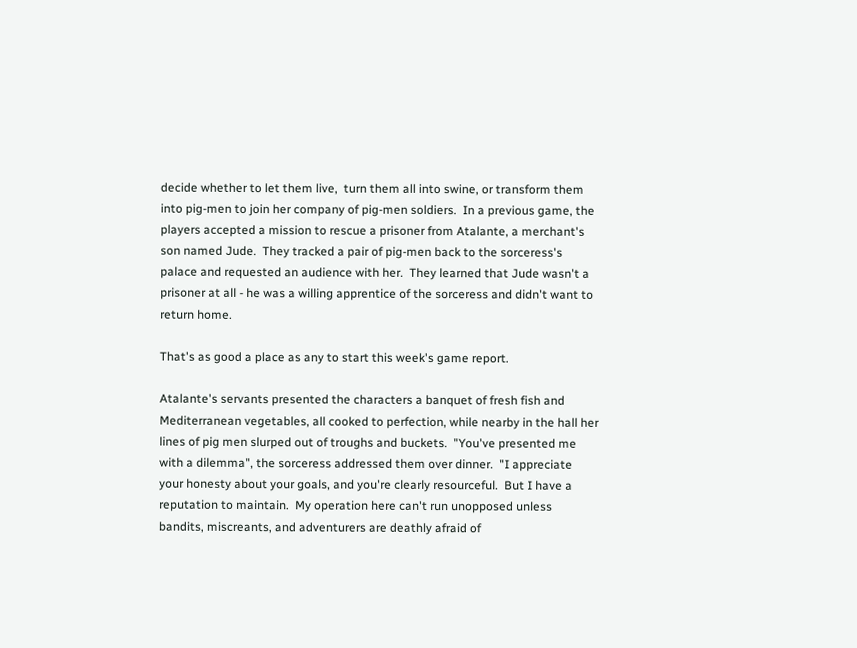decide whether to let them live,  turn them all into swine, or transform them into pig-men to join her company of pig-men soldiers.  In a previous game, the players accepted a mission to rescue a prisoner from Atalante, a merchant's son named Jude.  They tracked a pair of pig-men back to the sorceress's palace and requested an audience with her.  They learned that Jude wasn't a prisoner at all - he was a willing apprentice of the sorceress and didn't want to return home.

That's as good a place as any to start this week's game report.

Atalante's servants presented the characters a banquet of fresh fish and Mediterranean vegetables, all cooked to perfection, while nearby in the hall her lines of pig men slurped out of troughs and buckets.  "You've presented me with a dilemma", the sorceress addressed them over dinner.  "I appreciate your honesty about your goals, and you're clearly resourceful.  But I have a reputation to maintain.  My operation here can't run unopposed unless bandits, miscreants, and adventurers are deathly afraid of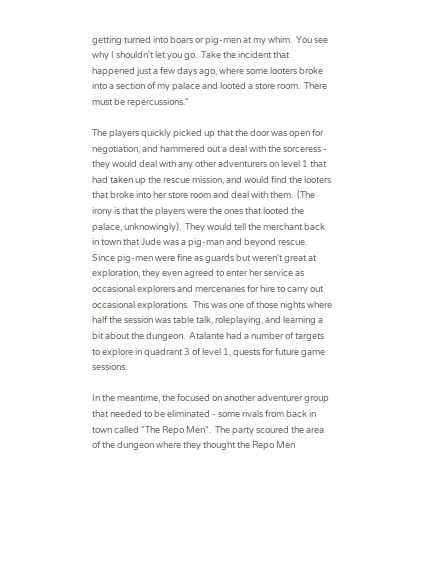getting turned into boars or pig-men at my whim.  You see why I shouldn't let you go.  Take the incident that happened just a few days ago, where some looters broke into a section of my palace and looted a store room.  There must be repercussions."

The players quickly picked up that the door was open for negotiation, and hammered out a deal with the sorceress - they would deal with any other adventurers on level 1 that had taken up the rescue mission, and would find the looters that broke into her store room and deal with them.  (The irony is that the players were the ones that looted the palace, unknowingly).  They would tell the merchant back in town that Jude was a pig-man and beyond rescue.  Since pig-men were fine as guards but weren't great at exploration, they even agreed to enter her service as occasional explorers and mercenaries for hire to carry out occasional explorations.  This was one of those nights where half the session was table talk, roleplaying, and learning a bit about the dungeon.  Atalante had a number of targets to explore in quadrant 3 of level 1, quests for future game sessions.

In the meantime, the focused on another adventurer group that needed to be eliminated - some rivals from back in town called "The Repo Men".  The party scoured the area of the dungeon where they thought the Repo Men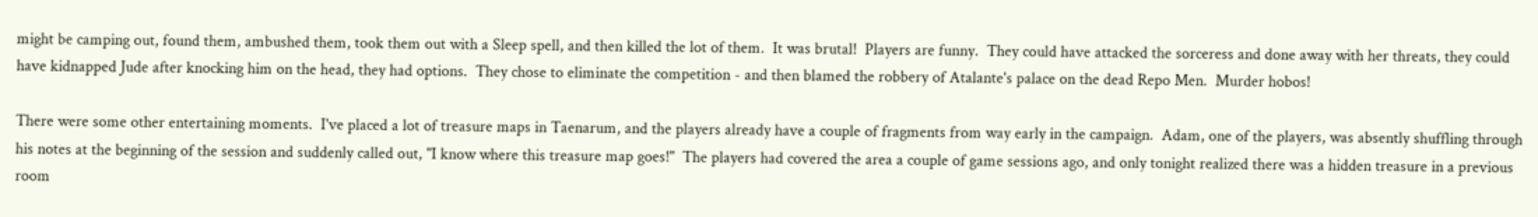might be camping out, found them, ambushed them, took them out with a Sleep spell, and then killed the lot of them.  It was brutal!  Players are funny.  They could have attacked the sorceress and done away with her threats, they could have kidnapped Jude after knocking him on the head, they had options.  They chose to eliminate the competition - and then blamed the robbery of Atalante's palace on the dead Repo Men.  Murder hobos!

There were some other entertaining moments.  I've placed a lot of treasure maps in Taenarum, and the players already have a couple of fragments from way early in the campaign.  Adam, one of the players, was absently shuffling through his notes at the beginning of the session and suddenly called out, "I know where this treasure map goes!"  The players had covered the area a couple of game sessions ago, and only tonight realized there was a hidden treasure in a previous room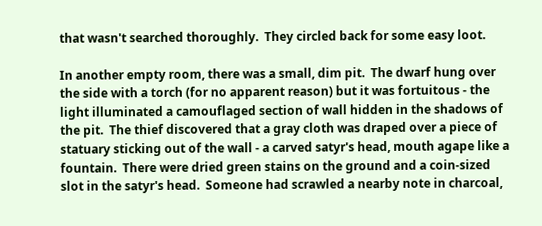that wasn't searched thoroughly.  They circled back for some easy loot.

In another empty room, there was a small, dim pit.  The dwarf hung over the side with a torch (for no apparent reason) but it was fortuitous - the light illuminated a camouflaged section of wall hidden in the shadows of the pit.  The thief discovered that a gray cloth was draped over a piece of statuary sticking out of the wall - a carved satyr's head, mouth agape like a fountain.  There were dried green stains on the ground and a coin-sized slot in the satyr's head.  Someone had scrawled a nearby note in charcoal,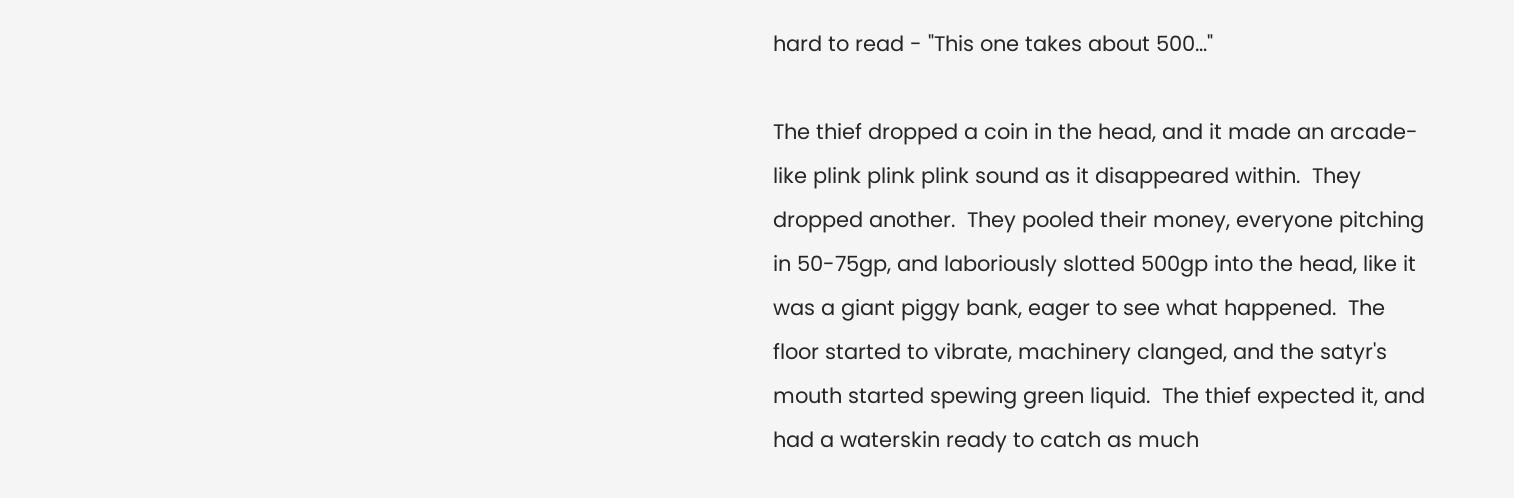hard to read - "This one takes about 500…"

The thief dropped a coin in the head, and it made an arcade-like plink plink plink sound as it disappeared within.  They dropped another.  They pooled their money, everyone pitching in 50-75gp, and laboriously slotted 500gp into the head, like it was a giant piggy bank, eager to see what happened.  The floor started to vibrate, machinery clanged, and the satyr's mouth started spewing green liquid.  The thief expected it, and had a waterskin ready to catch as much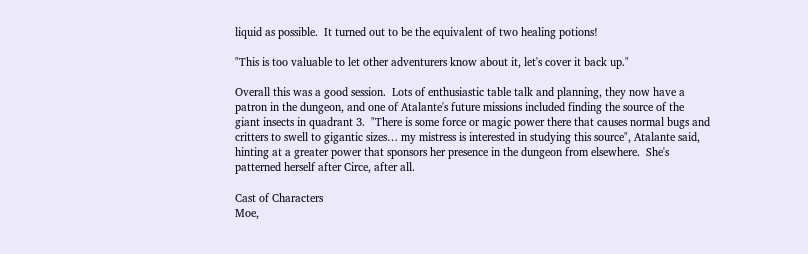liquid as possible.  It turned out to be the equivalent of two healing potions!

"This is too valuable to let other adventurers know about it, let's cover it back up."

Overall this was a good session.  Lots of enthusiastic table talk and planning, they now have a patron in the dungeon, and one of Atalante's future missions included finding the source of the giant insects in quadrant 3.  "There is some force or magic power there that causes normal bugs and critters to swell to gigantic sizes… my mistress is interested in studying this source", Atalante said, hinting at a greater power that sponsors her presence in the dungeon from elsewhere.  She's patterned herself after Circe, after all.

Cast of Characters
Moe,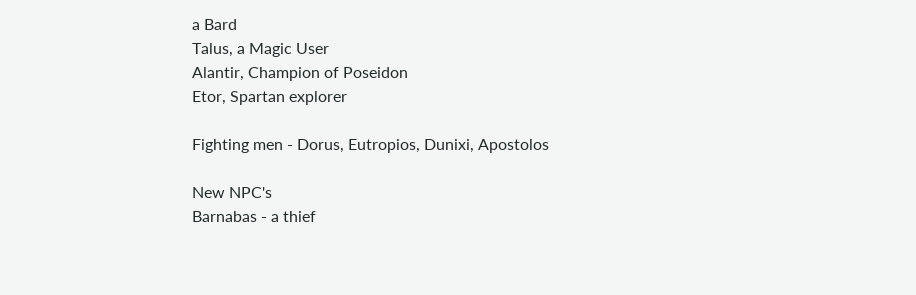a Bard
Talus, a Magic User
Alantir, Champion of Poseidon
Etor, Spartan explorer

Fighting men - Dorus, Eutropios, Dunixi, Apostolos

New NPC's
Barnabas - a thief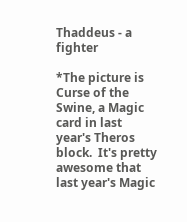Thaddeus - a fighter

*The picture is Curse of the Swine, a Magic card in last year's Theros block.  It's pretty awesome that last year's Magic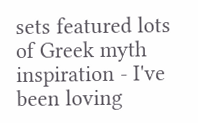sets featured lots of Greek myth inspiration - I've been loving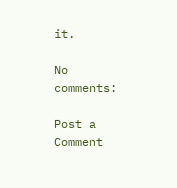it.

No comments:

Post a Comment